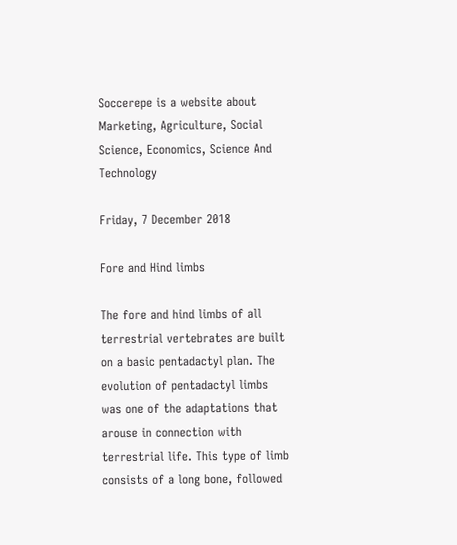Soccerepe is a website about Marketing, Agriculture, Social Science, Economics, Science And Technology

Friday, 7 December 2018

Fore and Hind limbs

The fore and hind limbs of all terrestrial vertebrates are built on a basic pentadactyl plan. The evolution of pentadactyl limbs was one of the adaptations that arouse in connection with terrestrial life. This type of limb consists of a long bone, followed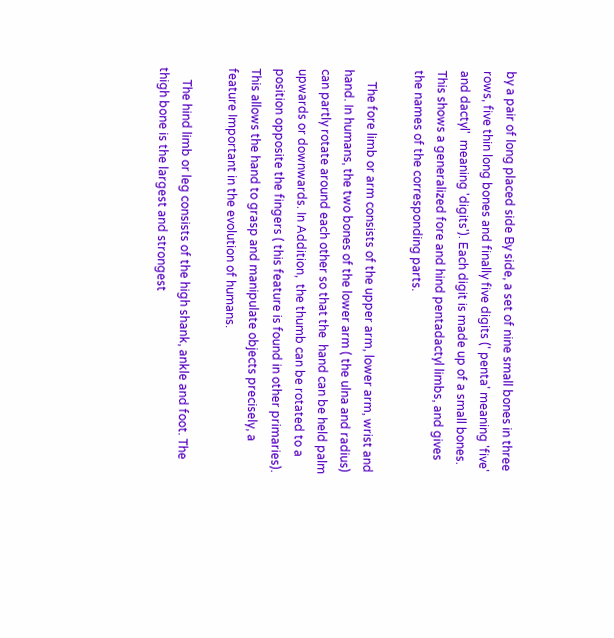by a pair of long placed side By side, a set of nine small bones in three rows, five thin long bones and finally five digits (' penta' meaning 'five' and dactyl'  meaning 'digits'). Each digit is made up of a small bones. This shows a generalized fore and hind pentadactyl limbs, and gives the names of the corresponding parts.

    The fore limb or arm consists of the upper arm, lower arm, wrist and hand. In humans, the two bones of the lower arm ( the ulna and radius) can partly rotate around each other so that the  hand can be held palm  upwards or downwards. In Addition,  the thumb can be rotated to a position opposite the fingers ( this feature is found in other primaries). This allows the hand to grasp and manipulate objects precisely, a feature Important in the evolution of humans.

    The hind limb or leg consists of the high shank, ankle and foot. The thigh bone is the largest and strongest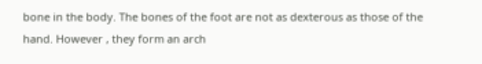bone in the body. The bones of the foot are not as dexterous as those of the hand. However , they form an arch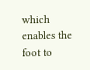which enables the foot to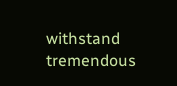withstand tremendous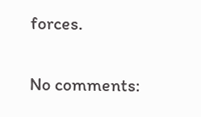forces.

No comments: